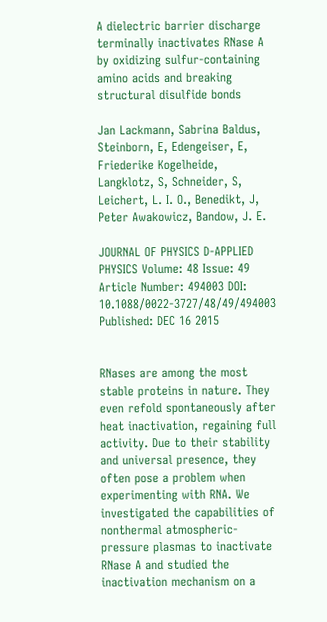A dielectric barrier discharge terminally inactivates RNase A by oxidizing sulfur-containing amino acids and breaking structural disulfide bonds

Jan Lackmann, Sabrina Baldus, Steinborn, E, Edengeiser, E, Friederike Kogelheide, Langklotz, S, Schneider, S, Leichert, L. I. O., Benedikt, J, Peter Awakowicz, Bandow, J. E.

JOURNAL OF PHYSICS D-APPLIED PHYSICS Volume: 48 Issue: 49 Article Number: 494003 DOI: 10.1088/0022-3727/48/49/494003 Published: DEC 16 2015


RNases are among the most stable proteins in nature. They even refold spontaneously after heat inactivation, regaining full activity. Due to their stability and universal presence, they often pose a problem when experimenting with RNA. We investigated the capabilities of nonthermal atmospheric-pressure plasmas to inactivate RNase A and studied the inactivation mechanism on a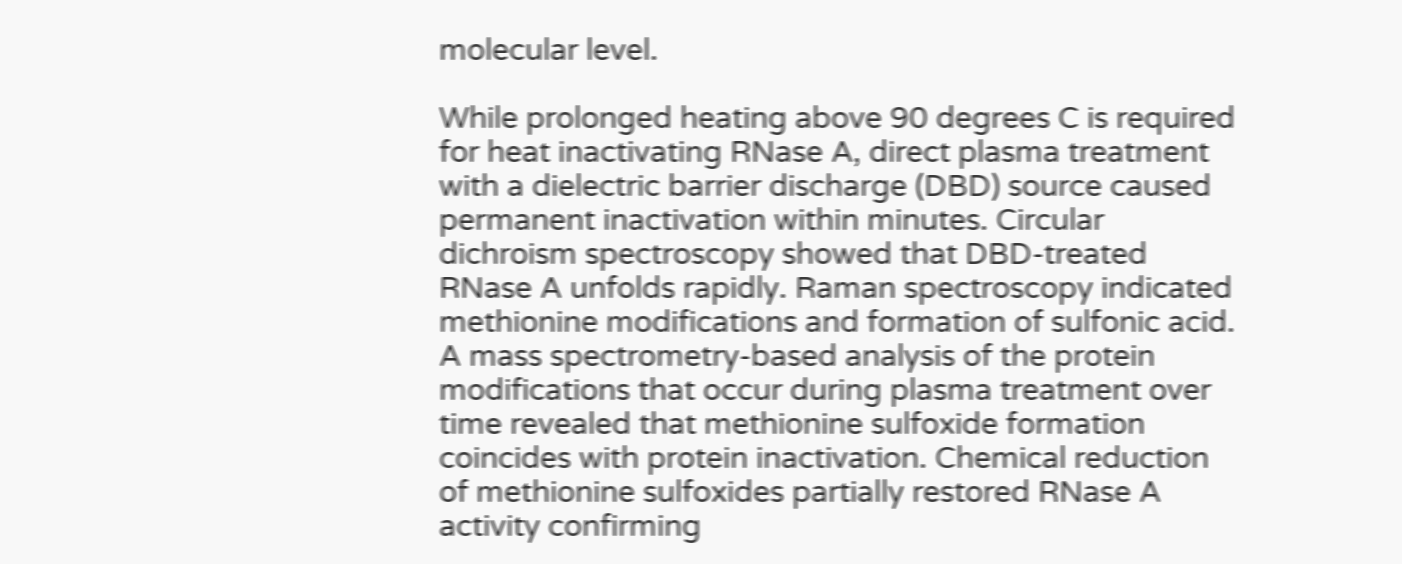molecular level.

While prolonged heating above 90 degrees C is required for heat inactivating RNase A, direct plasma treatment with a dielectric barrier discharge (DBD) source caused permanent inactivation within minutes. Circular dichroism spectroscopy showed that DBD-treated RNase A unfolds rapidly. Raman spectroscopy indicated methionine modifications and formation of sulfonic acid. A mass spectrometry-based analysis of the protein modifications that occur during plasma treatment over time revealed that methionine sulfoxide formation coincides with protein inactivation. Chemical reduction of methionine sulfoxides partially restored RNase A activity confirming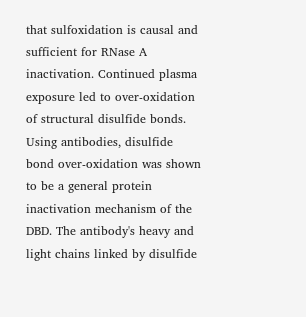that sulfoxidation is causal and sufficient for RNase A inactivation. Continued plasma exposure led to over-oxidation of structural disulfide bonds. Using antibodies, disulfide bond over-oxidation was shown to be a general protein inactivation mechanism of the DBD. The antibody's heavy and light chains linked by disulfide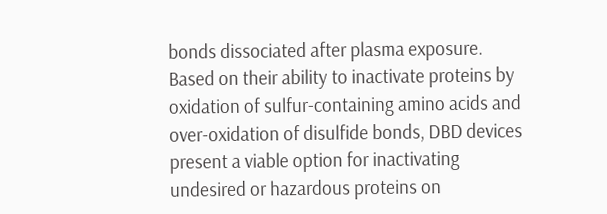bonds dissociated after plasma exposure. Based on their ability to inactivate proteins by oxidation of sulfur-containing amino acids and over-oxidation of disulfide bonds, DBD devices present a viable option for inactivating undesired or hazardous proteins on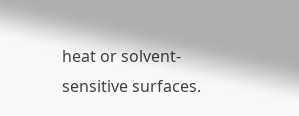heat or solvent-sensitive surfaces.